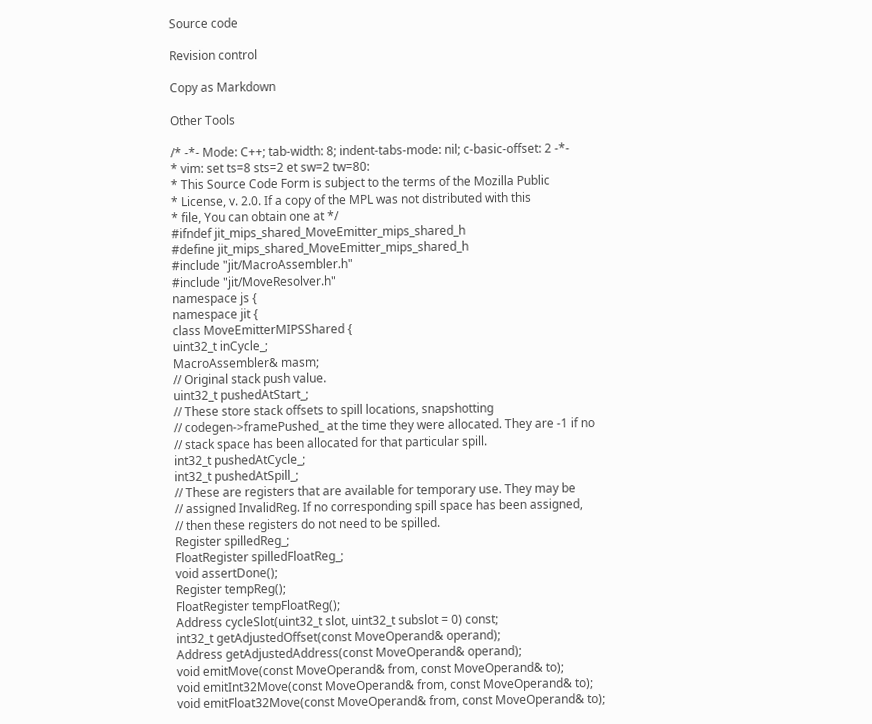Source code

Revision control

Copy as Markdown

Other Tools

/* -*- Mode: C++; tab-width: 8; indent-tabs-mode: nil; c-basic-offset: 2 -*-
* vim: set ts=8 sts=2 et sw=2 tw=80:
* This Source Code Form is subject to the terms of the Mozilla Public
* License, v. 2.0. If a copy of the MPL was not distributed with this
* file, You can obtain one at */
#ifndef jit_mips_shared_MoveEmitter_mips_shared_h
#define jit_mips_shared_MoveEmitter_mips_shared_h
#include "jit/MacroAssembler.h"
#include "jit/MoveResolver.h"
namespace js {
namespace jit {
class MoveEmitterMIPSShared {
uint32_t inCycle_;
MacroAssembler& masm;
// Original stack push value.
uint32_t pushedAtStart_;
// These store stack offsets to spill locations, snapshotting
// codegen->framePushed_ at the time they were allocated. They are -1 if no
// stack space has been allocated for that particular spill.
int32_t pushedAtCycle_;
int32_t pushedAtSpill_;
// These are registers that are available for temporary use. They may be
// assigned InvalidReg. If no corresponding spill space has been assigned,
// then these registers do not need to be spilled.
Register spilledReg_;
FloatRegister spilledFloatReg_;
void assertDone();
Register tempReg();
FloatRegister tempFloatReg();
Address cycleSlot(uint32_t slot, uint32_t subslot = 0) const;
int32_t getAdjustedOffset(const MoveOperand& operand);
Address getAdjustedAddress(const MoveOperand& operand);
void emitMove(const MoveOperand& from, const MoveOperand& to);
void emitInt32Move(const MoveOperand& from, const MoveOperand& to);
void emitFloat32Move(const MoveOperand& from, const MoveOperand& to);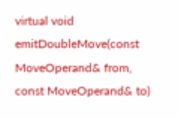virtual void emitDoubleMove(const MoveOperand& from,
const MoveOperand& to)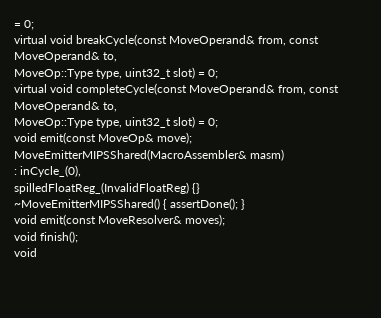= 0;
virtual void breakCycle(const MoveOperand& from, const MoveOperand& to,
MoveOp::Type type, uint32_t slot) = 0;
virtual void completeCycle(const MoveOperand& from, const MoveOperand& to,
MoveOp::Type type, uint32_t slot) = 0;
void emit(const MoveOp& move);
MoveEmitterMIPSShared(MacroAssembler& masm)
: inCycle_(0),
spilledFloatReg_(InvalidFloatReg) {}
~MoveEmitterMIPSShared() { assertDone(); }
void emit(const MoveResolver& moves);
void finish();
void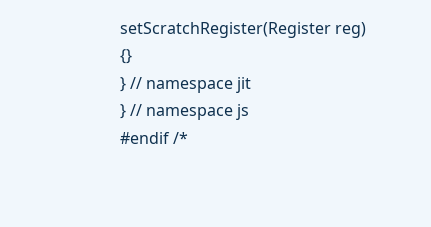setScratchRegister(Register reg) {}
} // namespace jit
} // namespace js
#endif /*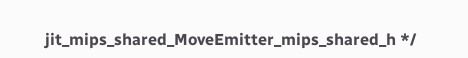jit_mips_shared_MoveEmitter_mips_shared_h */